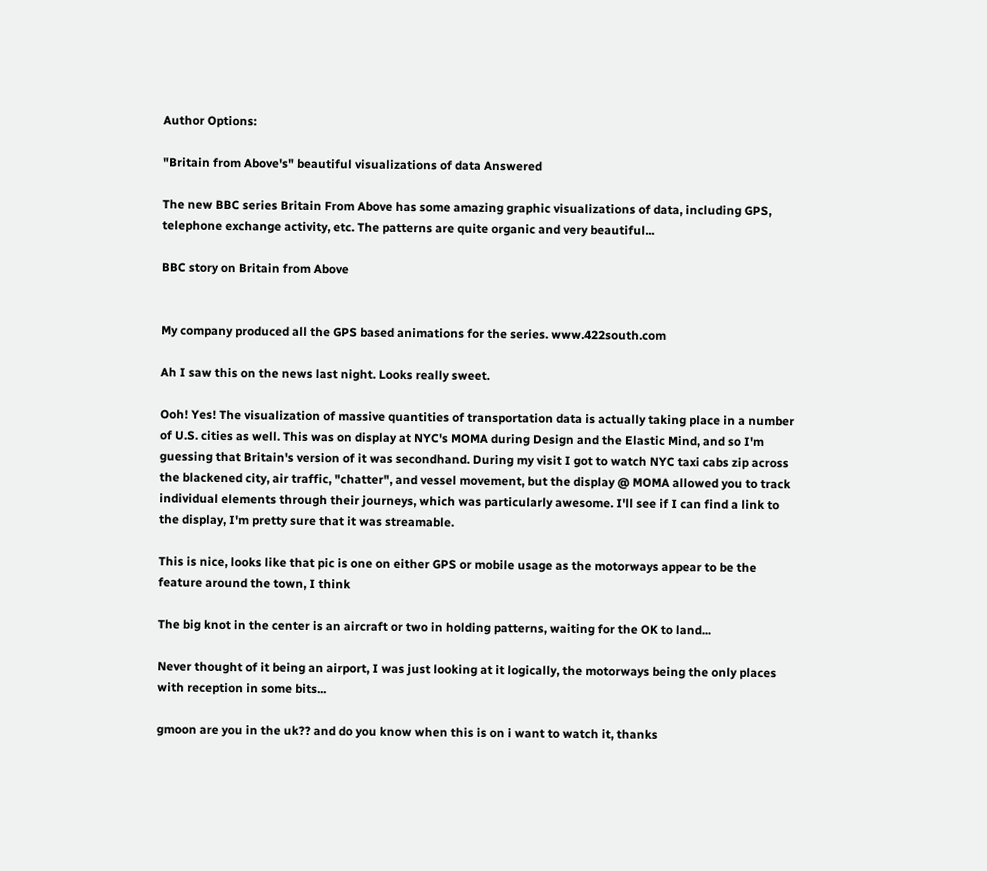Author Options:

"Britain from Above's" beautiful visualizations of data Answered

The new BBC series Britain From Above has some amazing graphic visualizations of data, including GPS, telephone exchange activity, etc. The patterns are quite organic and very beautiful...

BBC story on Britain from Above


My company produced all the GPS based animations for the series. www.422south.com

Ah I saw this on the news last night. Looks really sweet.

Ooh! Yes! The visualization of massive quantities of transportation data is actually taking place in a number of U.S. cities as well. This was on display at NYC's MOMA during Design and the Elastic Mind, and so I'm guessing that Britain's version of it was secondhand. During my visit I got to watch NYC taxi cabs zip across the blackened city, air traffic, "chatter", and vessel movement, but the display @ MOMA allowed you to track individual elements through their journeys, which was particularly awesome. I'll see if I can find a link to the display, I'm pretty sure that it was streamable.

This is nice, looks like that pic is one on either GPS or mobile usage as the motorways appear to be the feature around the town, I think

The big knot in the center is an aircraft or two in holding patterns, waiting for the OK to land...

Never thought of it being an airport, I was just looking at it logically, the motorways being the only places with reception in some bits...

gmoon are you in the uk?? and do you know when this is on i want to watch it, thanks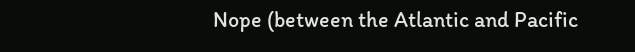Nope (between the Atlantic and Pacific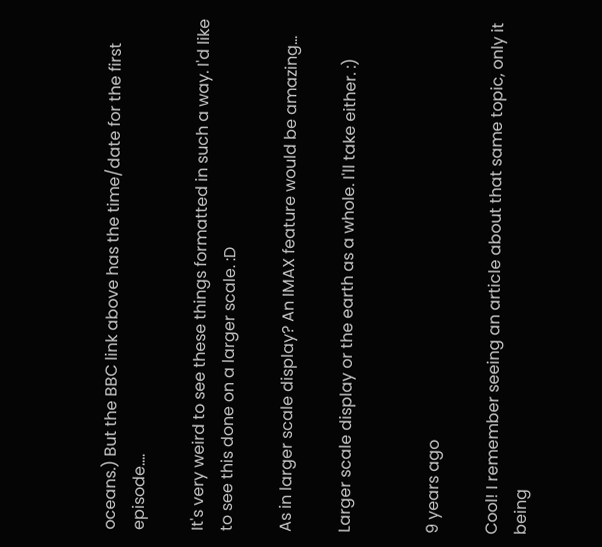oceans.) But the BBC link above has the time/date for the first episode....

It's very weird to see these things formatted in such a way. I'd like to see this done on a larger scale. :D

As in larger scale display? An IMAX feature would be amazing...

Larger scale display or the earth as a whole. I'll take either. :)


9 years ago

Cool! I remember seeing an article about that same topic, only it being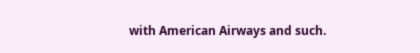with American Airways and such.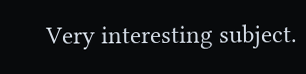Very interesting subject.